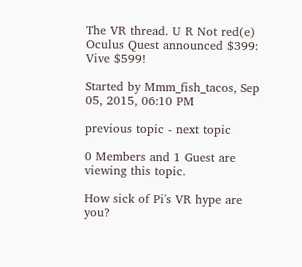The VR thread. U R Not red(e) Oculus Quest announced $399: Vive $599!

Started by Mmm_fish_tacos, Sep 05, 2015, 06:10 PM

previous topic - next topic

0 Members and 1 Guest are viewing this topic.

How sick of Pi's VR hype are you?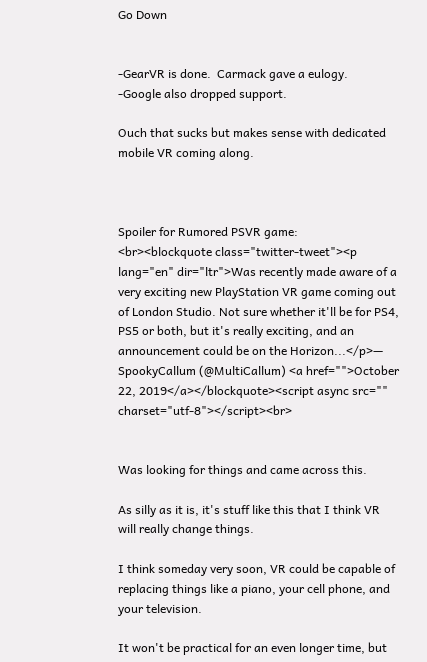Go Down


-GearVR is done.  Carmack gave a eulogy.
-Google also dropped support.

Ouch that sucks but makes sense with dedicated mobile VR coming along.



Spoiler for Rumored PSVR game:
<br><blockquote class="twitter-tweet"><p lang="en" dir="ltr">Was recently made aware of a very exciting new PlayStation VR game coming out of London Studio. Not sure whether it'll be for PS4, PS5 or both, but it's really exciting, and an announcement could be on the Horizon...</p>— SpookyCallum (@MultiCallum) <a href="">October 22, 2019</a></blockquote><script async src="" charset="utf-8"></script><br>


Was looking for things and came across this.

As silly as it is, it's stuff like this that I think VR will really change things.

I think someday very soon, VR could be capable of replacing things like a piano, your cell phone, and your television.

It won't be practical for an even longer time, but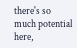there's so much potential here,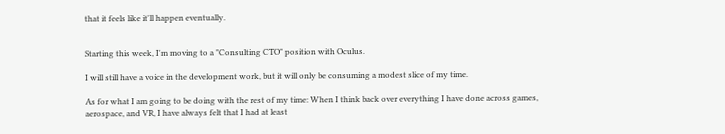that it feels like it'll happen eventually.


Starting this week, I'm moving to a "Consulting CTO" position with Oculus.

I will still have a voice in the development work, but it will only be consuming a modest slice of my time.

As for what I am going to be doing with the rest of my time: When I think back over everything I have done across games, aerospace, and VR, I have always felt that I had at least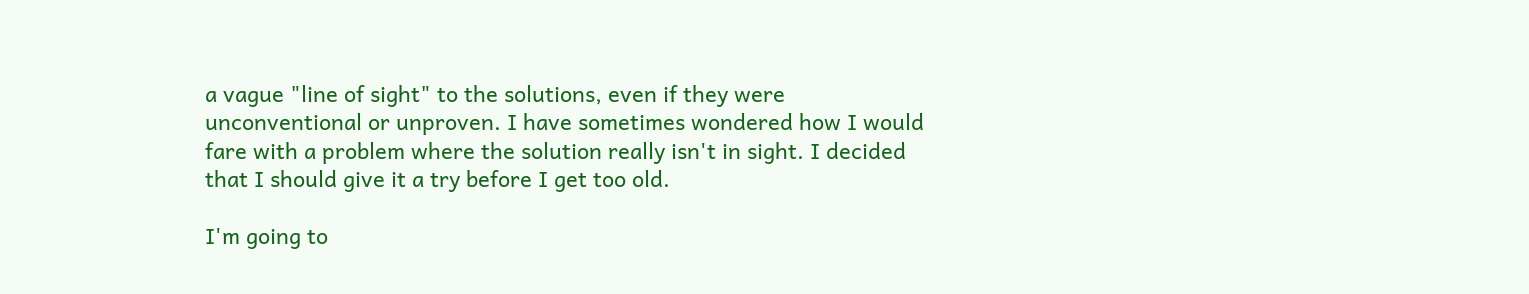a vague "line of sight" to the solutions, even if they were unconventional or unproven. I have sometimes wondered how I would fare with a problem where the solution really isn't in sight. I decided that I should give it a try before I get too old.

I'm going to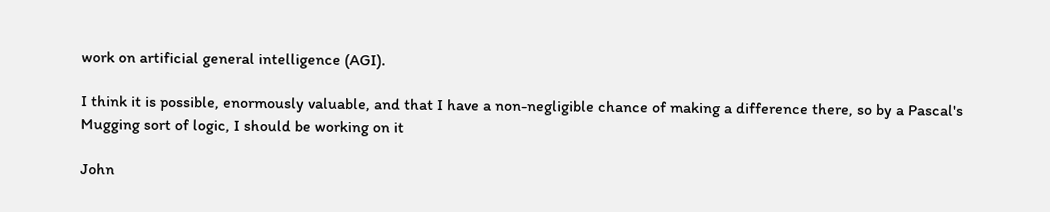work on artificial general intelligence (AGI).

I think it is possible, enormously valuable, and that I have a non-negligible chance of making a difference there, so by a Pascal's Mugging sort of logic, I should be working on it

John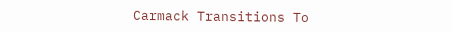Carmack Transitions To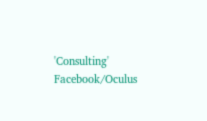'Consulting' Facebook/Oculus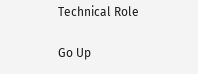Technical Role

Go Up